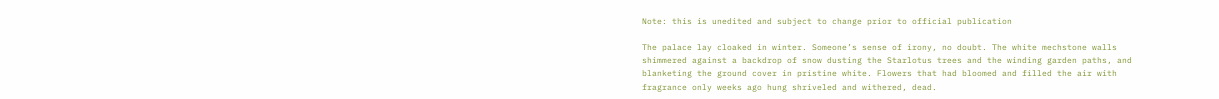Note: this is unedited and subject to change prior to official publication

The palace lay cloaked in winter. Someone’s sense of irony, no doubt. The white mechstone walls shimmered against a backdrop of snow dusting the Starlotus trees and the winding garden paths, and blanketing the ground cover in pristine white. Flowers that had bloomed and filled the air with fragrance only weeks ago hung shriveled and withered, dead.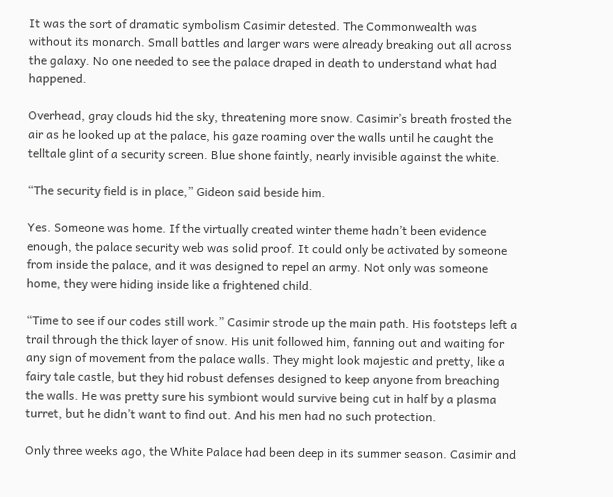It was the sort of dramatic symbolism Casimir detested. The Commonwealth was without its monarch. Small battles and larger wars were already breaking out all across the galaxy. No one needed to see the palace draped in death to understand what had happened.

Overhead, gray clouds hid the sky, threatening more snow. Casimir’s breath frosted the air as he looked up at the palace, his gaze roaming over the walls until he caught the telltale glint of a security screen. Blue shone faintly, nearly invisible against the white.

“The security field is in place,” Gideon said beside him.

Yes. Someone was home. If the virtually created winter theme hadn’t been evidence enough, the palace security web was solid proof. It could only be activated by someone from inside the palace, and it was designed to repel an army. Not only was someone home, they were hiding inside like a frightened child.

“Time to see if our codes still work.” Casimir strode up the main path. His footsteps left a trail through the thick layer of snow. His unit followed him, fanning out and waiting for any sign of movement from the palace walls. They might look majestic and pretty, like a fairy tale castle, but they hid robust defenses designed to keep anyone from breaching the walls. He was pretty sure his symbiont would survive being cut in half by a plasma turret, but he didn’t want to find out. And his men had no such protection.

Only three weeks ago, the White Palace had been deep in its summer season. Casimir and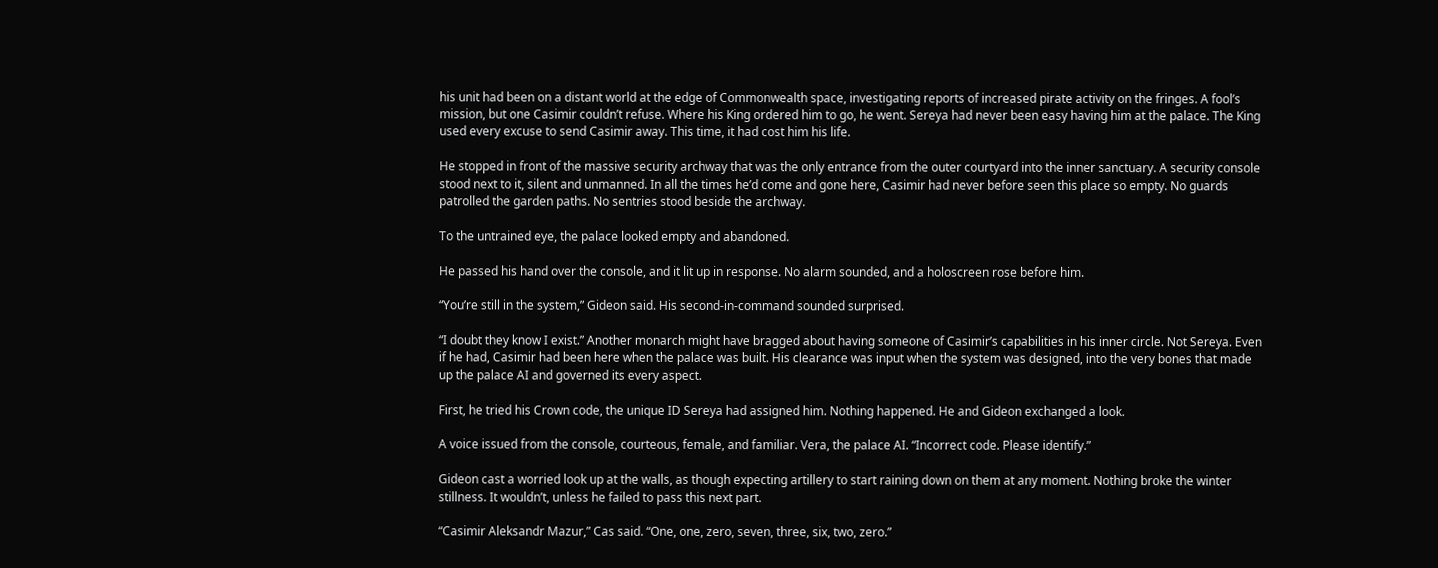his unit had been on a distant world at the edge of Commonwealth space, investigating reports of increased pirate activity on the fringes. A fool’s mission, but one Casimir couldn’t refuse. Where his King ordered him to go, he went. Sereya had never been easy having him at the palace. The King used every excuse to send Casimir away. This time, it had cost him his life.

He stopped in front of the massive security archway that was the only entrance from the outer courtyard into the inner sanctuary. A security console stood next to it, silent and unmanned. In all the times he’d come and gone here, Casimir had never before seen this place so empty. No guards patrolled the garden paths. No sentries stood beside the archway.

To the untrained eye, the palace looked empty and abandoned.

He passed his hand over the console, and it lit up in response. No alarm sounded, and a holoscreen rose before him.

“You’re still in the system,” Gideon said. His second-in-command sounded surprised.

“I doubt they know I exist.” Another monarch might have bragged about having someone of Casimir’s capabilities in his inner circle. Not Sereya. Even if he had, Casimir had been here when the palace was built. His clearance was input when the system was designed, into the very bones that made up the palace AI and governed its every aspect.

First, he tried his Crown code, the unique ID Sereya had assigned him. Nothing happened. He and Gideon exchanged a look.

A voice issued from the console, courteous, female, and familiar. Vera, the palace AI. “Incorrect code. Please identify.”

Gideon cast a worried look up at the walls, as though expecting artillery to start raining down on them at any moment. Nothing broke the winter stillness. It wouldn’t, unless he failed to pass this next part.

“Casimir Aleksandr Mazur,” Cas said. “One, one, zero, seven, three, six, two, zero.”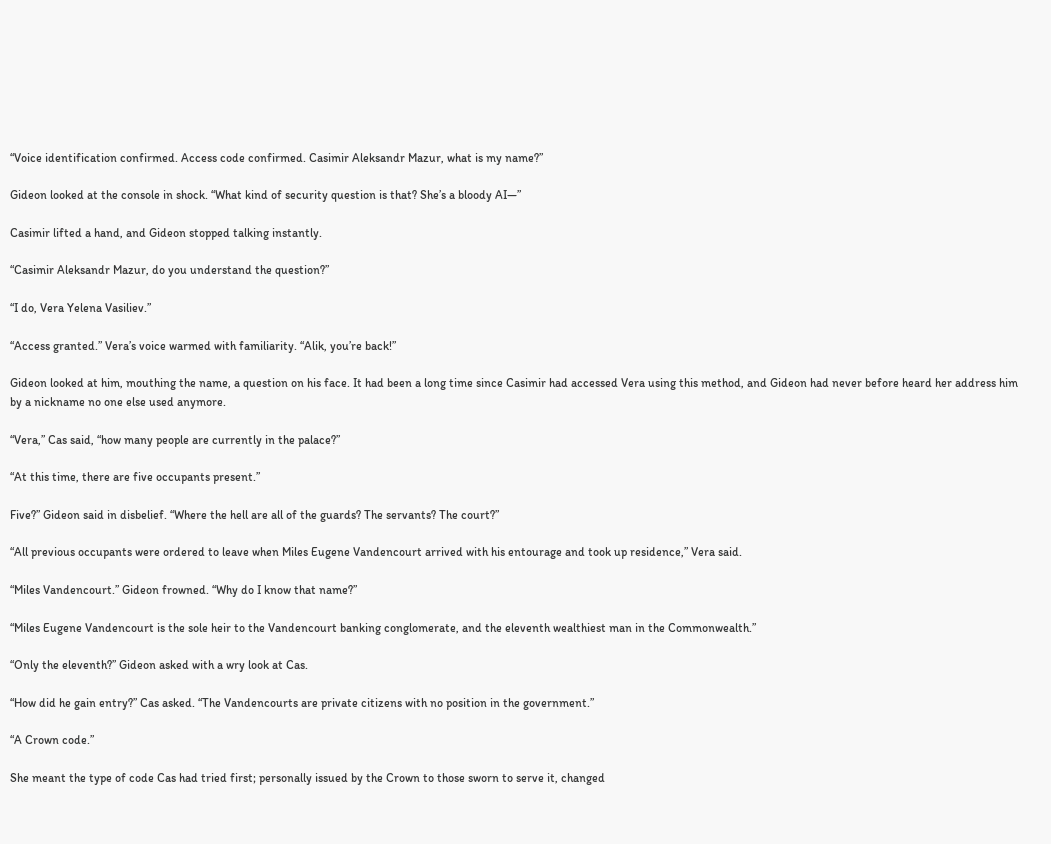“Voice identification confirmed. Access code confirmed. Casimir Aleksandr Mazur, what is my name?”

Gideon looked at the console in shock. “What kind of security question is that? She’s a bloody AI—”

Casimir lifted a hand, and Gideon stopped talking instantly.

“Casimir Aleksandr Mazur, do you understand the question?”

“I do, Vera Yelena Vasiliev.”

“Access granted.” Vera’s voice warmed with familiarity. “Alik, you’re back!”

Gideon looked at him, mouthing the name, a question on his face. It had been a long time since Casimir had accessed Vera using this method, and Gideon had never before heard her address him by a nickname no one else used anymore.

“Vera,” Cas said, “how many people are currently in the palace?”

“At this time, there are five occupants present.”

Five?” Gideon said in disbelief. “Where the hell are all of the guards? The servants? The court?”

“All previous occupants were ordered to leave when Miles Eugene Vandencourt arrived with his entourage and took up residence,” Vera said.

“Miles Vandencourt.” Gideon frowned. “Why do I know that name?”

“Miles Eugene Vandencourt is the sole heir to the Vandencourt banking conglomerate, and the eleventh wealthiest man in the Commonwealth.”

“Only the eleventh?” Gideon asked with a wry look at Cas.

“How did he gain entry?” Cas asked. “The Vandencourts are private citizens with no position in the government.”

“A Crown code.”

She meant the type of code Cas had tried first; personally issued by the Crown to those sworn to serve it, changed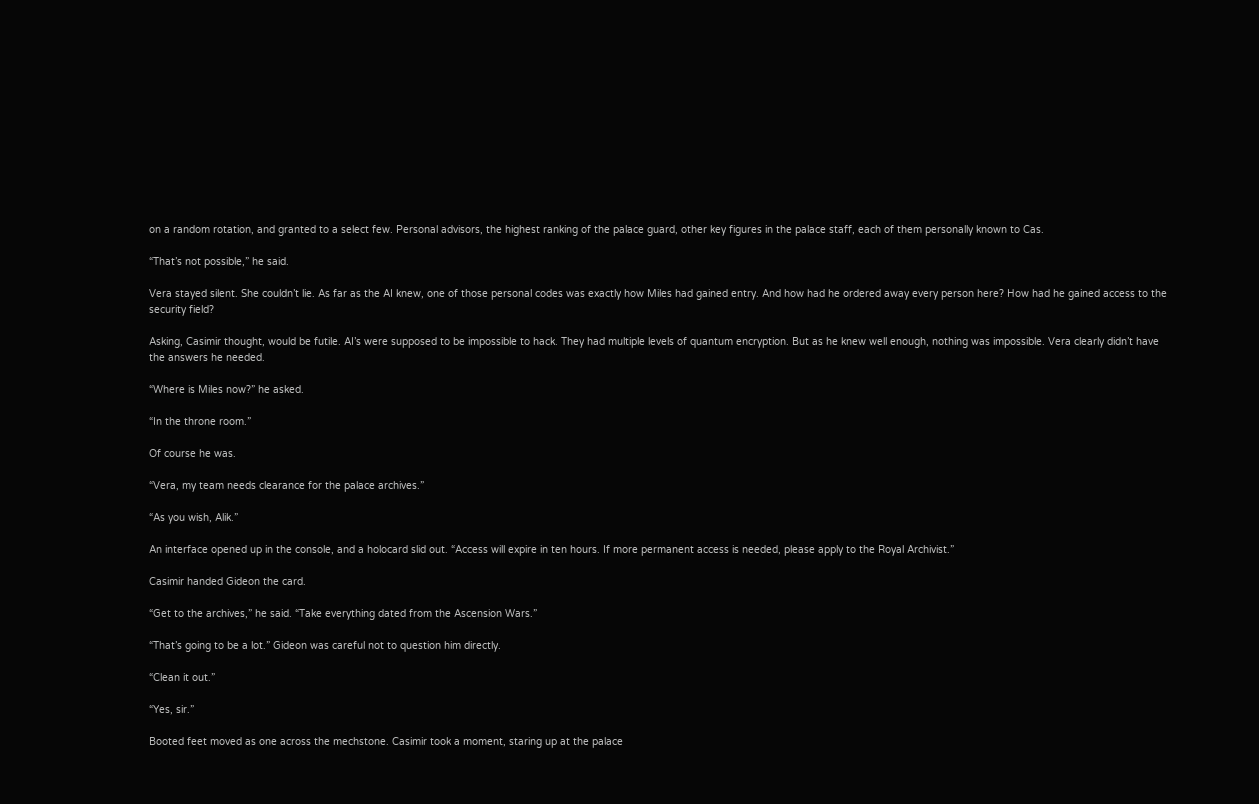on a random rotation, and granted to a select few. Personal advisors, the highest ranking of the palace guard, other key figures in the palace staff, each of them personally known to Cas.

“That’s not possible,” he said.

Vera stayed silent. She couldn’t lie. As far as the AI knew, one of those personal codes was exactly how Miles had gained entry. And how had he ordered away every person here? How had he gained access to the security field?

Asking, Casimir thought, would be futile. AI’s were supposed to be impossible to hack. They had multiple levels of quantum encryption. But as he knew well enough, nothing was impossible. Vera clearly didn’t have the answers he needed.

“Where is Miles now?” he asked.

“In the throne room.”

Of course he was.

“Vera, my team needs clearance for the palace archives.”

“As you wish, Alik.”

An interface opened up in the console, and a holocard slid out. “Access will expire in ten hours. If more permanent access is needed, please apply to the Royal Archivist.”

Casimir handed Gideon the card.

“Get to the archives,” he said. “Take everything dated from the Ascension Wars.”

“That’s going to be a lot.” Gideon was careful not to question him directly.

“Clean it out.”

“Yes, sir.”

Booted feet moved as one across the mechstone. Casimir took a moment, staring up at the palace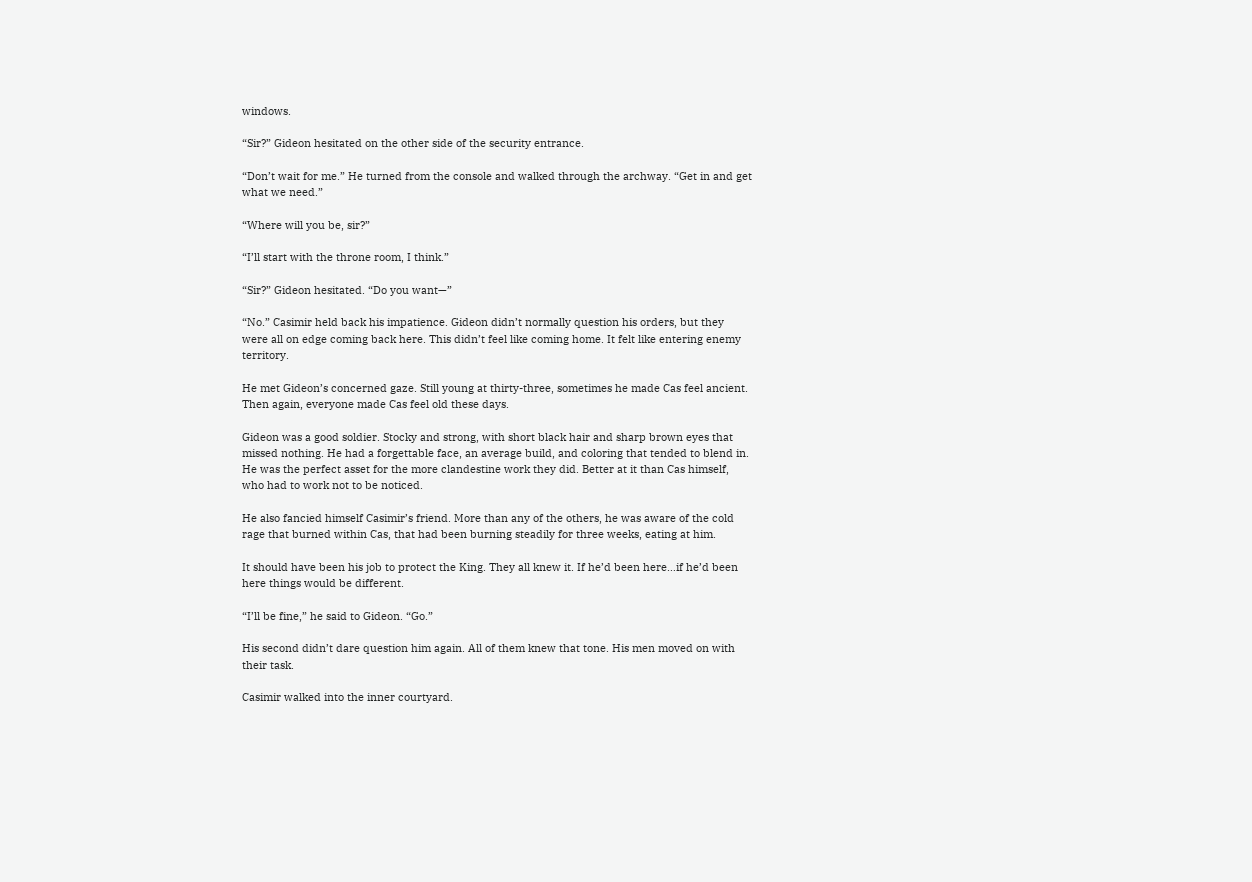windows.

“Sir?” Gideon hesitated on the other side of the security entrance.

“Don’t wait for me.” He turned from the console and walked through the archway. “Get in and get what we need.”

“Where will you be, sir?”

“I’ll start with the throne room, I think.”

“Sir?” Gideon hesitated. “Do you want—”

“No.” Casimir held back his impatience. Gideon didn’t normally question his orders, but they were all on edge coming back here. This didn’t feel like coming home. It felt like entering enemy territory.

He met Gideon’s concerned gaze. Still young at thirty-three, sometimes he made Cas feel ancient. Then again, everyone made Cas feel old these days.

Gideon was a good soldier. Stocky and strong, with short black hair and sharp brown eyes that missed nothing. He had a forgettable face, an average build, and coloring that tended to blend in. He was the perfect asset for the more clandestine work they did. Better at it than Cas himself, who had to work not to be noticed.

He also fancied himself Casimir’s friend. More than any of the others, he was aware of the cold rage that burned within Cas, that had been burning steadily for three weeks, eating at him.

It should have been his job to protect the King. They all knew it. If he’d been here…if he’d been here things would be different.

“I’ll be fine,” he said to Gideon. “Go.”

His second didn’t dare question him again. All of them knew that tone. His men moved on with their task.

Casimir walked into the inner courtyard.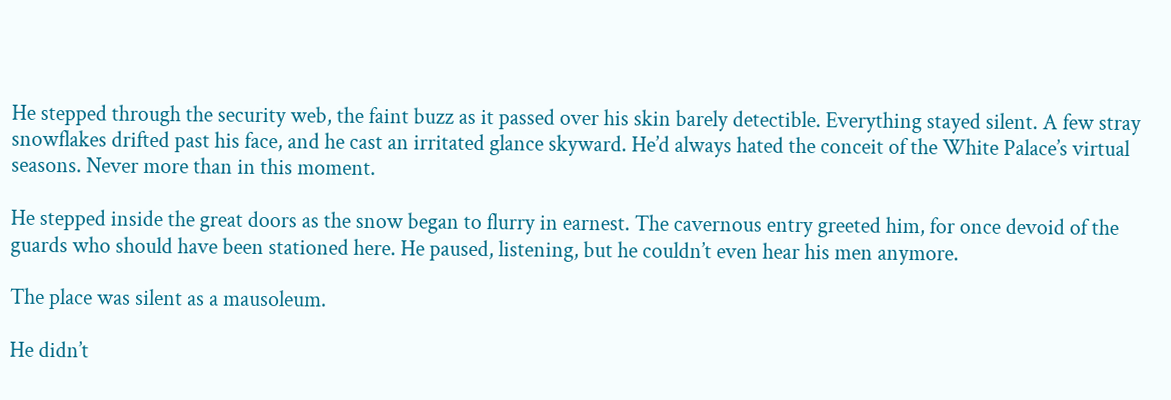He stepped through the security web, the faint buzz as it passed over his skin barely detectible. Everything stayed silent. A few stray snowflakes drifted past his face, and he cast an irritated glance skyward. He’d always hated the conceit of the White Palace’s virtual seasons. Never more than in this moment.

He stepped inside the great doors as the snow began to flurry in earnest. The cavernous entry greeted him, for once devoid of the guards who should have been stationed here. He paused, listening, but he couldn’t even hear his men anymore.

The place was silent as a mausoleum.

He didn’t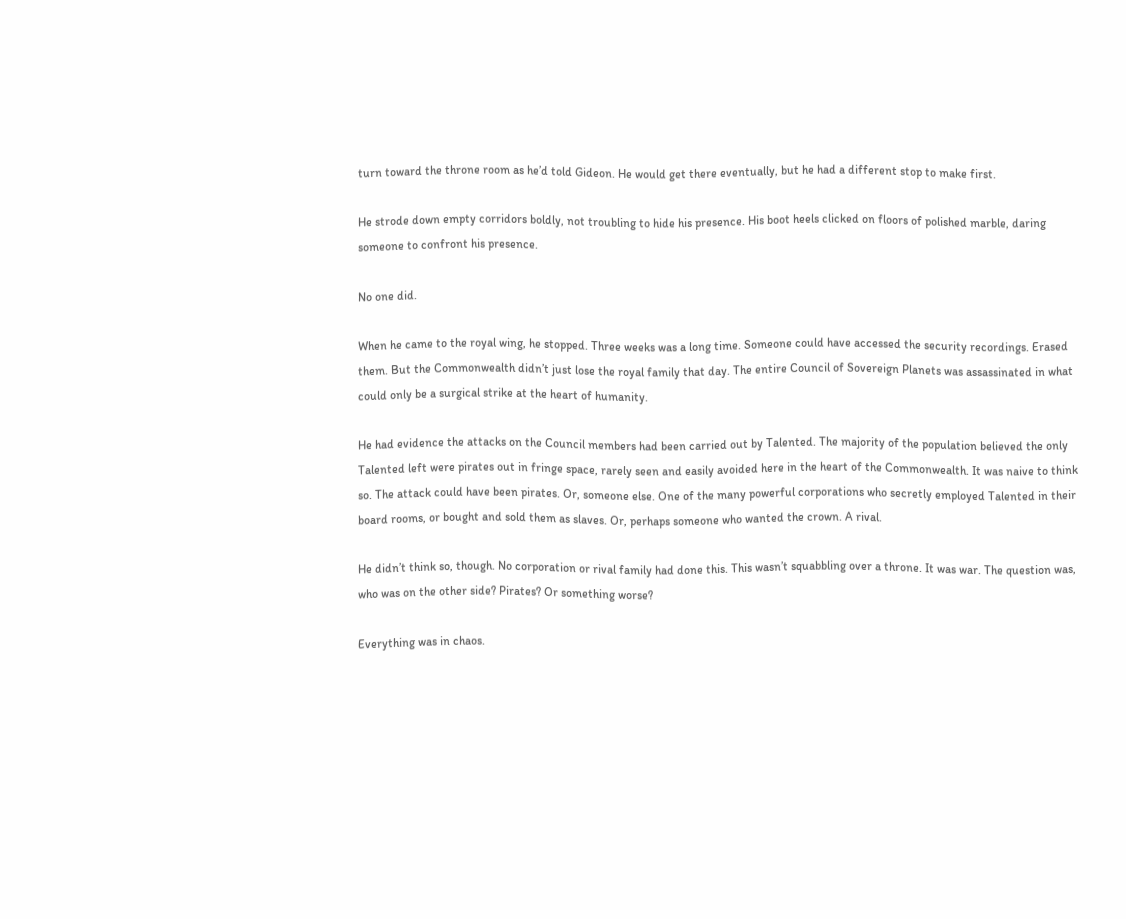turn toward the throne room as he’d told Gideon. He would get there eventually, but he had a different stop to make first.

He strode down empty corridors boldly, not troubling to hide his presence. His boot heels clicked on floors of polished marble, daring someone to confront his presence.

No one did.

When he came to the royal wing, he stopped. Three weeks was a long time. Someone could have accessed the security recordings. Erased them. But the Commonwealth didn’t just lose the royal family that day. The entire Council of Sovereign Planets was assassinated in what could only be a surgical strike at the heart of humanity.

He had evidence the attacks on the Council members had been carried out by Talented. The majority of the population believed the only Talented left were pirates out in fringe space, rarely seen and easily avoided here in the heart of the Commonwealth. It was naive to think so. The attack could have been pirates. Or, someone else. One of the many powerful corporations who secretly employed Talented in their board rooms, or bought and sold them as slaves. Or, perhaps someone who wanted the crown. A rival.

He didn’t think so, though. No corporation or rival family had done this. This wasn’t squabbling over a throne. It was war. The question was, who was on the other side? Pirates? Or something worse?

Everything was in chaos.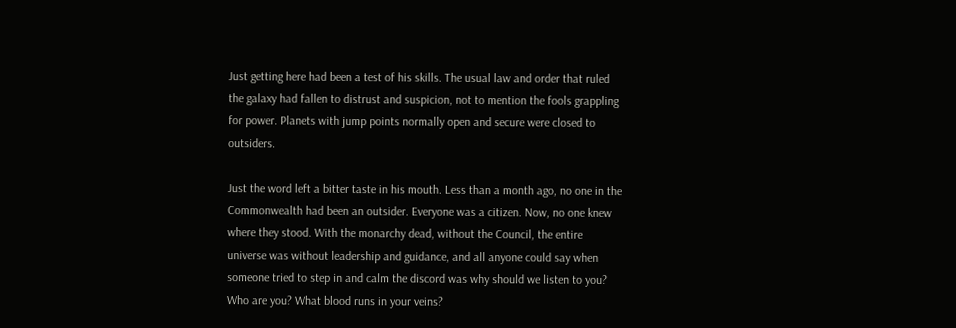Just getting here had been a test of his skills. The usual law and order that ruled the galaxy had fallen to distrust and suspicion, not to mention the fools grappling for power. Planets with jump points normally open and secure were closed to outsiders.

Just the word left a bitter taste in his mouth. Less than a month ago, no one in the Commonwealth had been an outsider. Everyone was a citizen. Now, no one knew where they stood. With the monarchy dead, without the Council, the entire universe was without leadership and guidance, and all anyone could say when someone tried to step in and calm the discord was why should we listen to you? Who are you? What blood runs in your veins?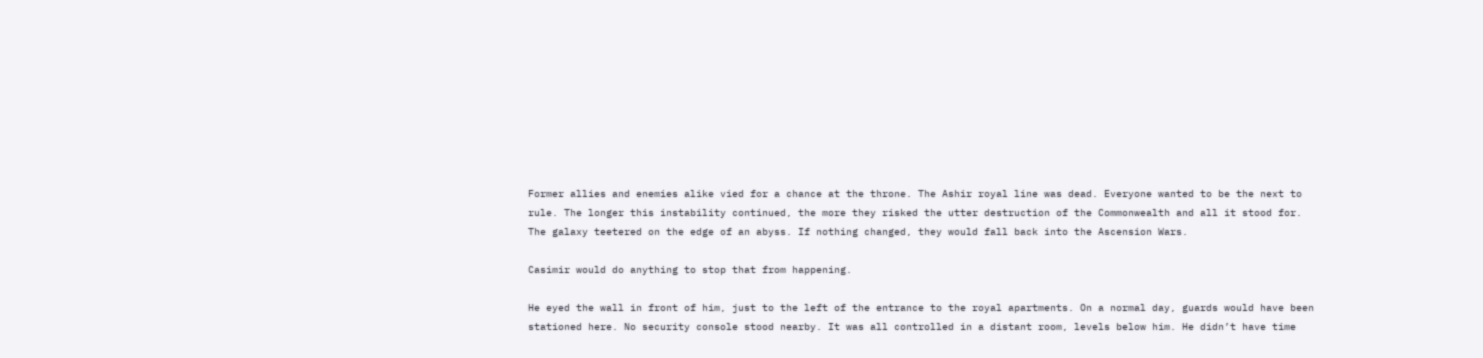Former allies and enemies alike vied for a chance at the throne. The Ashir royal line was dead. Everyone wanted to be the next to rule. The longer this instability continued, the more they risked the utter destruction of the Commonwealth and all it stood for. The galaxy teetered on the edge of an abyss. If nothing changed, they would fall back into the Ascension Wars.

Casimir would do anything to stop that from happening.

He eyed the wall in front of him, just to the left of the entrance to the royal apartments. On a normal day, guards would have been stationed here. No security console stood nearby. It was all controlled in a distant room, levels below him. He didn’t have time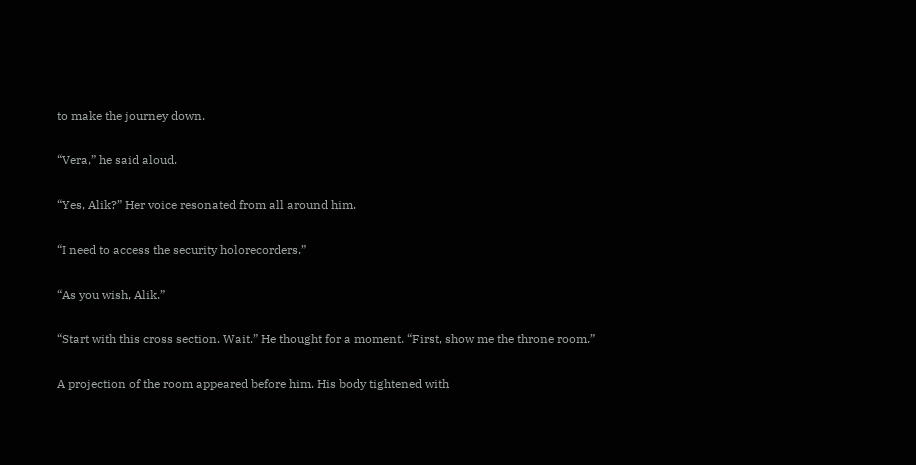to make the journey down.

“Vera,” he said aloud.

“Yes, Alik?” Her voice resonated from all around him.

“I need to access the security holorecorders.”

“As you wish, Alik.”

“Start with this cross section. Wait.” He thought for a moment. “First, show me the throne room.”

A projection of the room appeared before him. His body tightened with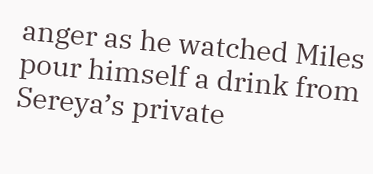anger as he watched Miles pour himself a drink from Sereya’s private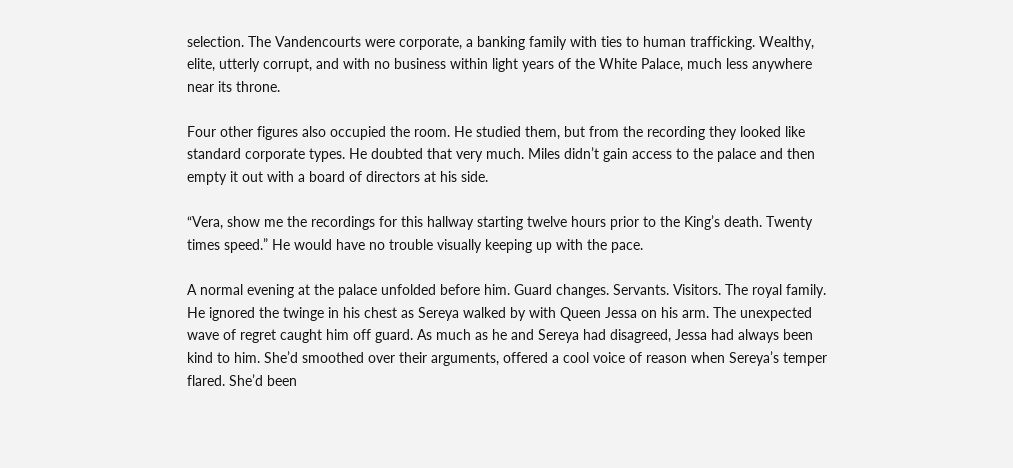selection. The Vandencourts were corporate, a banking family with ties to human trafficking. Wealthy, elite, utterly corrupt, and with no business within light years of the White Palace, much less anywhere near its throne.

Four other figures also occupied the room. He studied them, but from the recording they looked like standard corporate types. He doubted that very much. Miles didn’t gain access to the palace and then empty it out with a board of directors at his side.

“Vera, show me the recordings for this hallway starting twelve hours prior to the King’s death. Twenty times speed.” He would have no trouble visually keeping up with the pace.

A normal evening at the palace unfolded before him. Guard changes. Servants. Visitors. The royal family. He ignored the twinge in his chest as Sereya walked by with Queen Jessa on his arm. The unexpected wave of regret caught him off guard. As much as he and Sereya had disagreed, Jessa had always been kind to him. She’d smoothed over their arguments, offered a cool voice of reason when Sereya’s temper flared. She’d been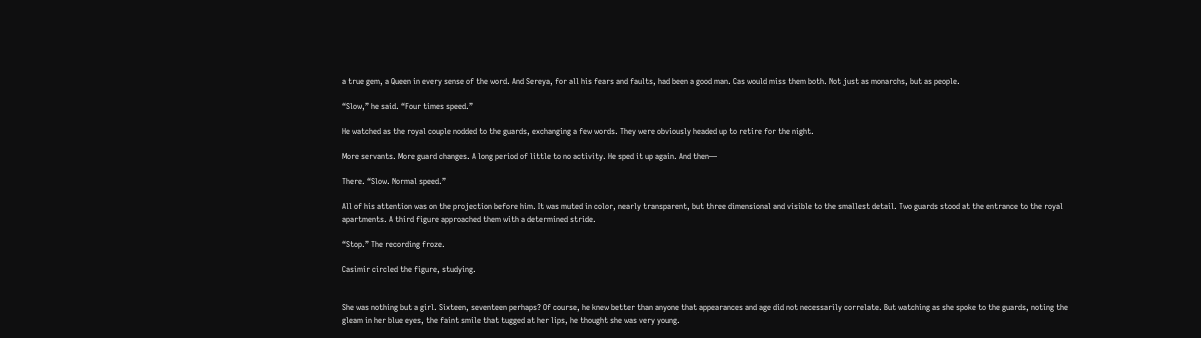a true gem, a Queen in every sense of the word. And Sereya, for all his fears and faults, had been a good man. Cas would miss them both. Not just as monarchs, but as people.

“Slow,” he said. “Four times speed.”

He watched as the royal couple nodded to the guards, exchanging a few words. They were obviously headed up to retire for the night.

More servants. More guard changes. A long period of little to no activity. He sped it up again. And then—

There. “Slow. Normal speed.”

All of his attention was on the projection before him. It was muted in color, nearly transparent, but three dimensional and visible to the smallest detail. Two guards stood at the entrance to the royal apartments. A third figure approached them with a determined stride.

“Stop.” The recording froze.

Casimir circled the figure, studying.


She was nothing but a girl. Sixteen, seventeen perhaps? Of course, he knew better than anyone that appearances and age did not necessarily correlate. But watching as she spoke to the guards, noting the gleam in her blue eyes, the faint smile that tugged at her lips, he thought she was very young.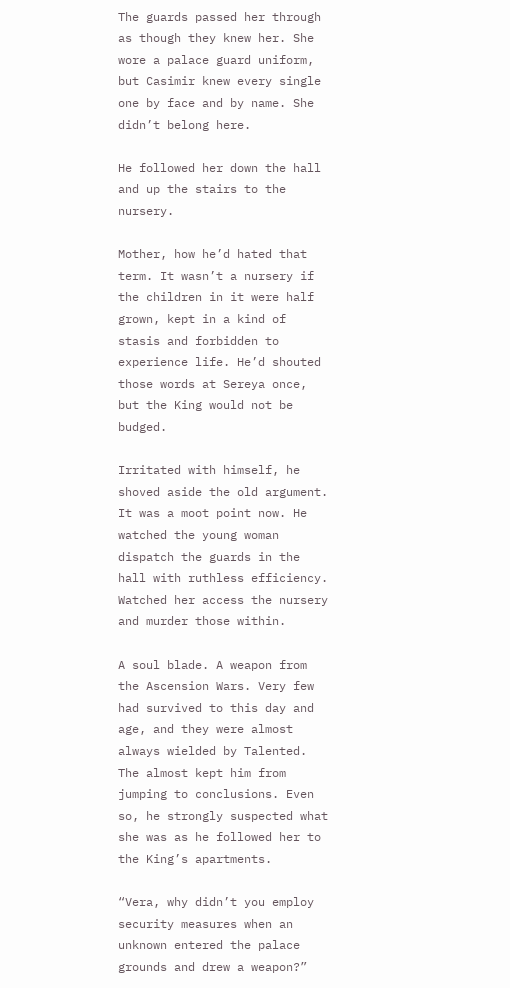The guards passed her through as though they knew her. She wore a palace guard uniform, but Casimir knew every single one by face and by name. She didn’t belong here.

He followed her down the hall and up the stairs to the nursery.

Mother, how he’d hated that term. It wasn’t a nursery if the children in it were half grown, kept in a kind of stasis and forbidden to experience life. He’d shouted those words at Sereya once, but the King would not be budged.

Irritated with himself, he shoved aside the old argument. It was a moot point now. He watched the young woman dispatch the guards in the hall with ruthless efficiency. Watched her access the nursery and murder those within.

A soul blade. A weapon from the Ascension Wars. Very few had survived to this day and age, and they were almost always wielded by Talented. The almost kept him from jumping to conclusions. Even so, he strongly suspected what she was as he followed her to the King’s apartments.

“Vera, why didn’t you employ security measures when an unknown entered the palace grounds and drew a weapon?”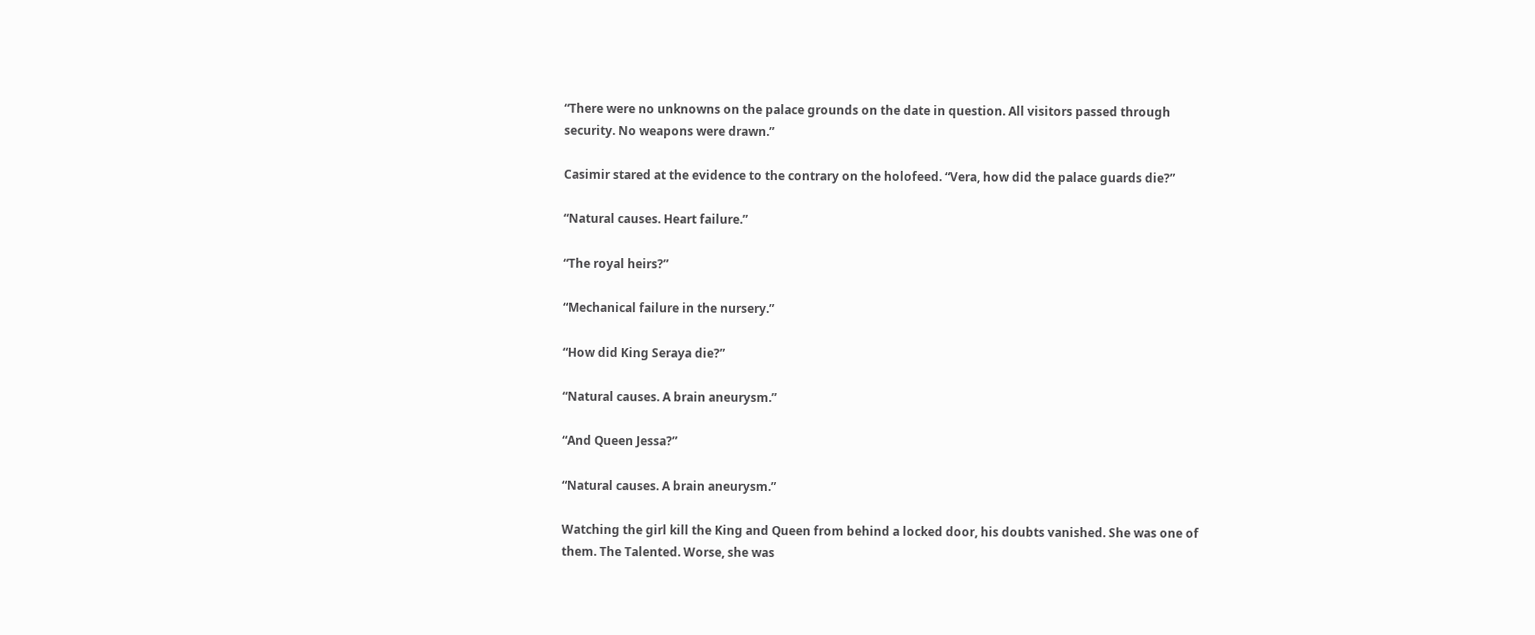“There were no unknowns on the palace grounds on the date in question. All visitors passed through security. No weapons were drawn.”

Casimir stared at the evidence to the contrary on the holofeed. “Vera, how did the palace guards die?”

“Natural causes. Heart failure.”

“The royal heirs?”

“Mechanical failure in the nursery.”

“How did King Seraya die?”

“Natural causes. A brain aneurysm.”

“And Queen Jessa?”

“Natural causes. A brain aneurysm.”

Watching the girl kill the King and Queen from behind a locked door, his doubts vanished. She was one of them. The Talented. Worse, she was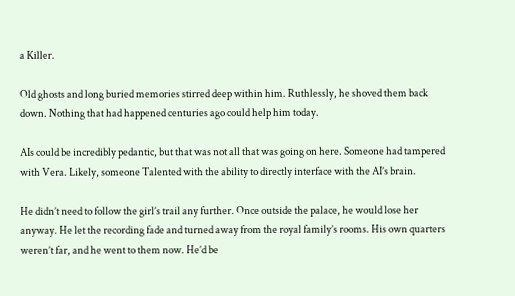a Killer.

Old ghosts and long buried memories stirred deep within him. Ruthlessly, he shoved them back down. Nothing that had happened centuries ago could help him today.

AIs could be incredibly pedantic, but that was not all that was going on here. Someone had tampered with Vera. Likely, someone Talented with the ability to directly interface with the AI’s brain.

He didn’t need to follow the girl’s trail any further. Once outside the palace, he would lose her anyway. He let the recording fade and turned away from the royal family’s rooms. His own quarters weren’t far, and he went to them now. He’d be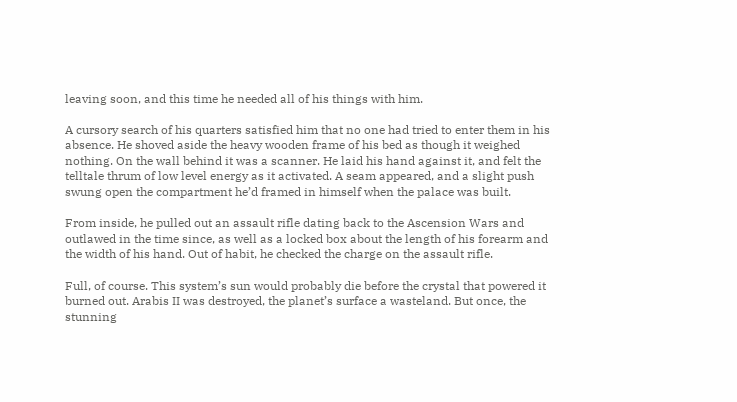leaving soon, and this time he needed all of his things with him.

A cursory search of his quarters satisfied him that no one had tried to enter them in his absence. He shoved aside the heavy wooden frame of his bed as though it weighed nothing. On the wall behind it was a scanner. He laid his hand against it, and felt the telltale thrum of low level energy as it activated. A seam appeared, and a slight push swung open the compartment he’d framed in himself when the palace was built.

From inside, he pulled out an assault rifle dating back to the Ascension Wars and outlawed in the time since, as well as a locked box about the length of his forearm and the width of his hand. Out of habit, he checked the charge on the assault rifle.

Full, of course. This system’s sun would probably die before the crystal that powered it burned out. Arabis II was destroyed, the planet’s surface a wasteland. But once, the stunning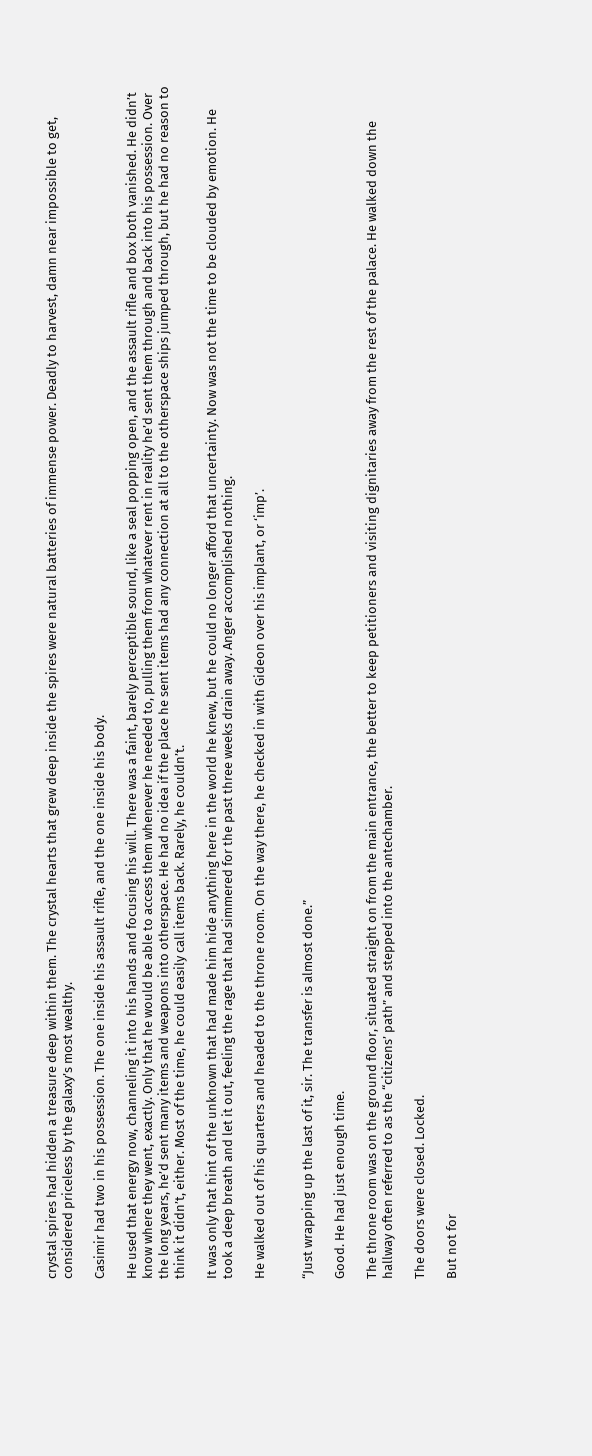crystal spires had hidden a treasure deep within them. The crystal hearts that grew deep inside the spires were natural batteries of immense power. Deadly to harvest, damn near impossible to get, considered priceless by the galaxy’s most wealthy.

Casimir had two in his possession. The one inside his assault rifle, and the one inside his body.

He used that energy now, channeling it into his hands and focusing his will. There was a faint, barely perceptible sound, like a seal popping open, and the assault rifle and box both vanished. He didn’t know where they went, exactly. Only that he would be able to access them whenever he needed to, pulling them from whatever rent in reality he’d sent them through and back into his possession. Over the long years, he’d sent many items and weapons into otherspace. He had no idea if the place he sent items had any connection at all to the otherspace ships jumped through, but he had no reason to think it didn’t, either. Most of the time, he could easily call items back. Rarely, he couldn’t.

It was only that hint of the unknown that had made him hide anything here in the world he knew, but he could no longer afford that uncertainty. Now was not the time to be clouded by emotion. He took a deep breath and let it out, feeling the rage that had simmered for the past three weeks drain away. Anger accomplished nothing.

He walked out of his quarters and headed to the throne room. On the way there, he checked in with Gideon over his implant, or ‘imp’.


“Just wrapping up the last of it, sir. The transfer is almost done.”

Good. He had just enough time.

The throne room was on the ground floor, situated straight on from the main entrance, the better to keep petitioners and visiting dignitaries away from the rest of the palace. He walked down the hallway often referred to as the “citizens’ path” and stepped into the antechamber.

The doors were closed. Locked.

But not for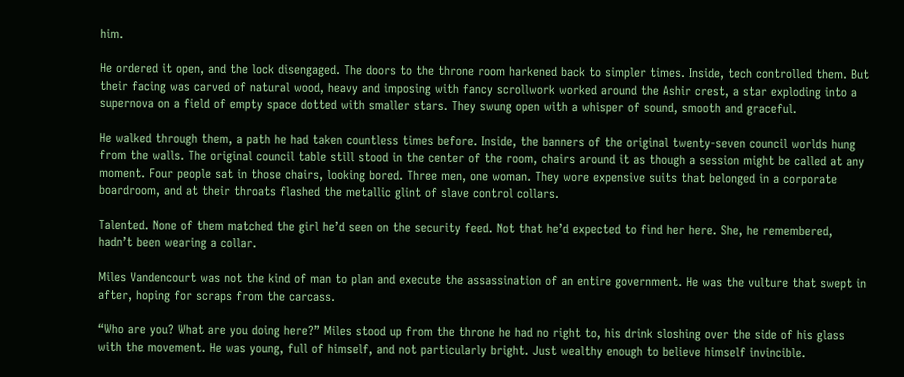him.

He ordered it open, and the lock disengaged. The doors to the throne room harkened back to simpler times. Inside, tech controlled them. But their facing was carved of natural wood, heavy and imposing with fancy scrollwork worked around the Ashir crest, a star exploding into a supernova on a field of empty space dotted with smaller stars. They swung open with a whisper of sound, smooth and graceful.

He walked through them, a path he had taken countless times before. Inside, the banners of the original twenty-seven council worlds hung from the walls. The original council table still stood in the center of the room, chairs around it as though a session might be called at any moment. Four people sat in those chairs, looking bored. Three men, one woman. They wore expensive suits that belonged in a corporate boardroom, and at their throats flashed the metallic glint of slave control collars.

Talented. None of them matched the girl he’d seen on the security feed. Not that he’d expected to find her here. She, he remembered, hadn’t been wearing a collar.

Miles Vandencourt was not the kind of man to plan and execute the assassination of an entire government. He was the vulture that swept in after, hoping for scraps from the carcass.

“Who are you? What are you doing here?” Miles stood up from the throne he had no right to, his drink sloshing over the side of his glass with the movement. He was young, full of himself, and not particularly bright. Just wealthy enough to believe himself invincible.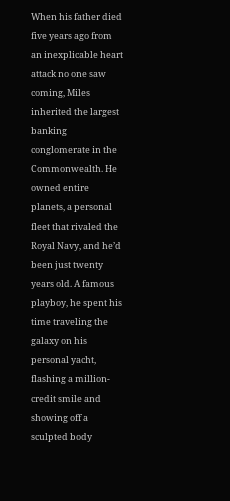When his father died five years ago from an inexplicable heart attack no one saw coming, Miles inherited the largest banking conglomerate in the Commonwealth. He owned entire planets, a personal fleet that rivaled the Royal Navy, and he’d been just twenty years old. A famous playboy, he spent his time traveling the galaxy on his personal yacht, flashing a million-credit smile and showing off a sculpted body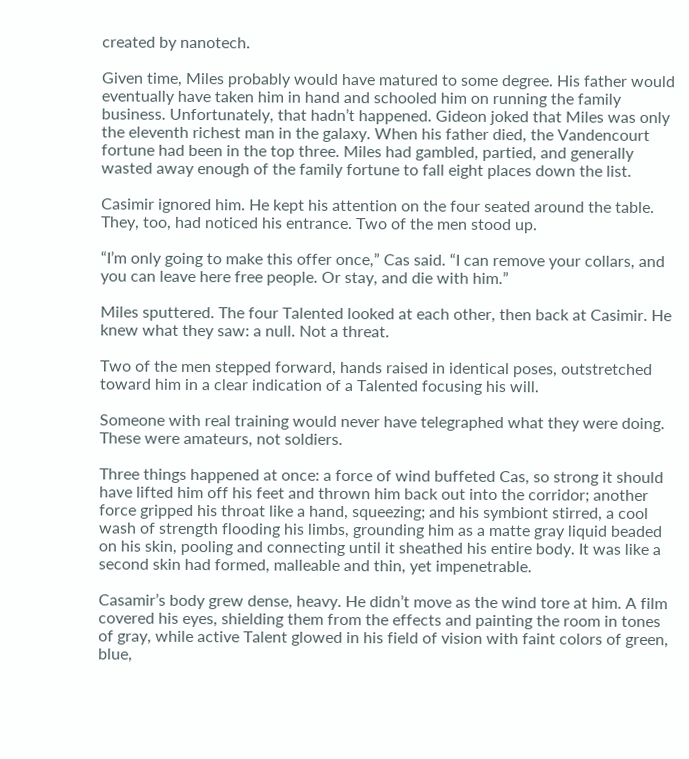created by nanotech.

Given time, Miles probably would have matured to some degree. His father would eventually have taken him in hand and schooled him on running the family business. Unfortunately, that hadn’t happened. Gideon joked that Miles was only the eleventh richest man in the galaxy. When his father died, the Vandencourt fortune had been in the top three. Miles had gambled, partied, and generally wasted away enough of the family fortune to fall eight places down the list.

Casimir ignored him. He kept his attention on the four seated around the table. They, too, had noticed his entrance. Two of the men stood up.

“I’m only going to make this offer once,” Cas said. “I can remove your collars, and you can leave here free people. Or stay, and die with him.”

Miles sputtered. The four Talented looked at each other, then back at Casimir. He knew what they saw: a null. Not a threat.

Two of the men stepped forward, hands raised in identical poses, outstretched toward him in a clear indication of a Talented focusing his will.

Someone with real training would never have telegraphed what they were doing. These were amateurs, not soldiers.

Three things happened at once: a force of wind buffeted Cas, so strong it should have lifted him off his feet and thrown him back out into the corridor; another force gripped his throat like a hand, squeezing; and his symbiont stirred, a cool wash of strength flooding his limbs, grounding him as a matte gray liquid beaded on his skin, pooling and connecting until it sheathed his entire body. It was like a second skin had formed, malleable and thin, yet impenetrable.

Casamir’s body grew dense, heavy. He didn’t move as the wind tore at him. A film covered his eyes, shielding them from the effects and painting the room in tones of gray, while active Talent glowed in his field of vision with faint colors of green, blue,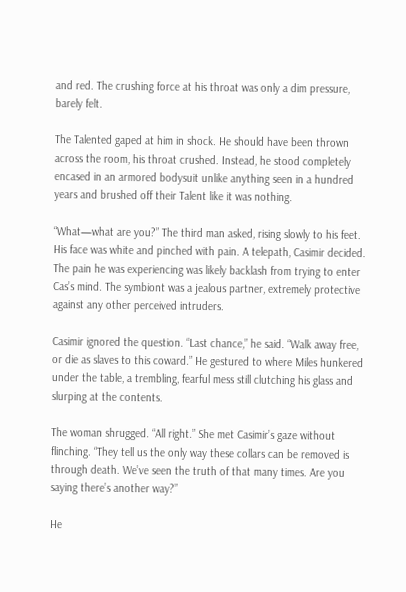and red. The crushing force at his throat was only a dim pressure, barely felt.

The Talented gaped at him in shock. He should have been thrown across the room, his throat crushed. Instead, he stood completely encased in an armored bodysuit unlike anything seen in a hundred years and brushed off their Talent like it was nothing.

“What—what are you?” The third man asked, rising slowly to his feet. His face was white and pinched with pain. A telepath, Casimir decided. The pain he was experiencing was likely backlash from trying to enter Cas’s mind. The symbiont was a jealous partner, extremely protective against any other perceived intruders.

Casimir ignored the question. “Last chance,” he said. “Walk away free, or die as slaves to this coward.” He gestured to where Miles hunkered under the table, a trembling, fearful mess still clutching his glass and slurping at the contents.

The woman shrugged. “All right.” She met Casimir’s gaze without flinching. “They tell us the only way these collars can be removed is through death. We’ve seen the truth of that many times. Are you saying there’s another way?”

He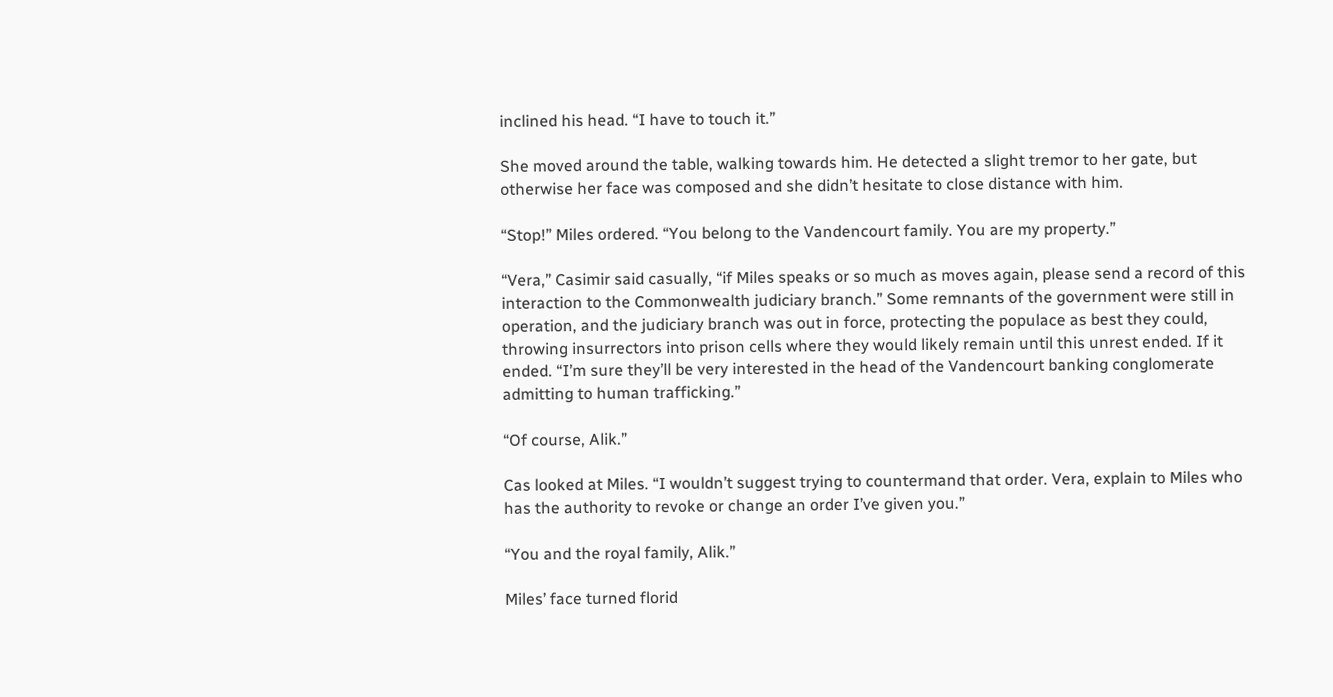inclined his head. “I have to touch it.”

She moved around the table, walking towards him. He detected a slight tremor to her gate, but otherwise her face was composed and she didn’t hesitate to close distance with him.

“Stop!” Miles ordered. “You belong to the Vandencourt family. You are my property.”

“Vera,” Casimir said casually, “if Miles speaks or so much as moves again, please send a record of this interaction to the Commonwealth judiciary branch.” Some remnants of the government were still in operation, and the judiciary branch was out in force, protecting the populace as best they could, throwing insurrectors into prison cells where they would likely remain until this unrest ended. If it ended. “I’m sure they’ll be very interested in the head of the Vandencourt banking conglomerate admitting to human trafficking.”

“Of course, Alik.”

Cas looked at Miles. “I wouldn’t suggest trying to countermand that order. Vera, explain to Miles who has the authority to revoke or change an order I’ve given you.”

“You and the royal family, Alik.”

Miles’ face turned florid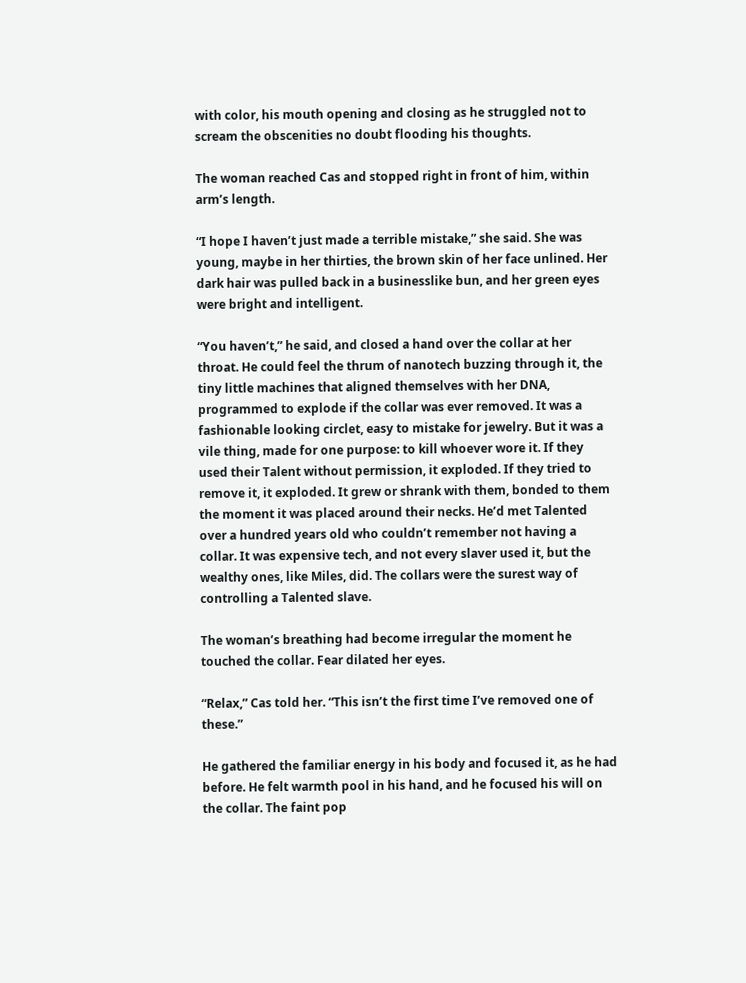with color, his mouth opening and closing as he struggled not to scream the obscenities no doubt flooding his thoughts.

The woman reached Cas and stopped right in front of him, within arm’s length.

“I hope I haven’t just made a terrible mistake,” she said. She was young, maybe in her thirties, the brown skin of her face unlined. Her dark hair was pulled back in a businesslike bun, and her green eyes were bright and intelligent.

“You haven’t,” he said, and closed a hand over the collar at her throat. He could feel the thrum of nanotech buzzing through it, the tiny little machines that aligned themselves with her DNA, programmed to explode if the collar was ever removed. It was a fashionable looking circlet, easy to mistake for jewelry. But it was a vile thing, made for one purpose: to kill whoever wore it. If they used their Talent without permission, it exploded. If they tried to remove it, it exploded. It grew or shrank with them, bonded to them the moment it was placed around their necks. He’d met Talented over a hundred years old who couldn’t remember not having a collar. It was expensive tech, and not every slaver used it, but the wealthy ones, like Miles, did. The collars were the surest way of controlling a Talented slave.

The woman’s breathing had become irregular the moment he touched the collar. Fear dilated her eyes.

“Relax,” Cas told her. “This isn’t the first time I’ve removed one of these.”

He gathered the familiar energy in his body and focused it, as he had before. He felt warmth pool in his hand, and he focused his will on the collar. The faint pop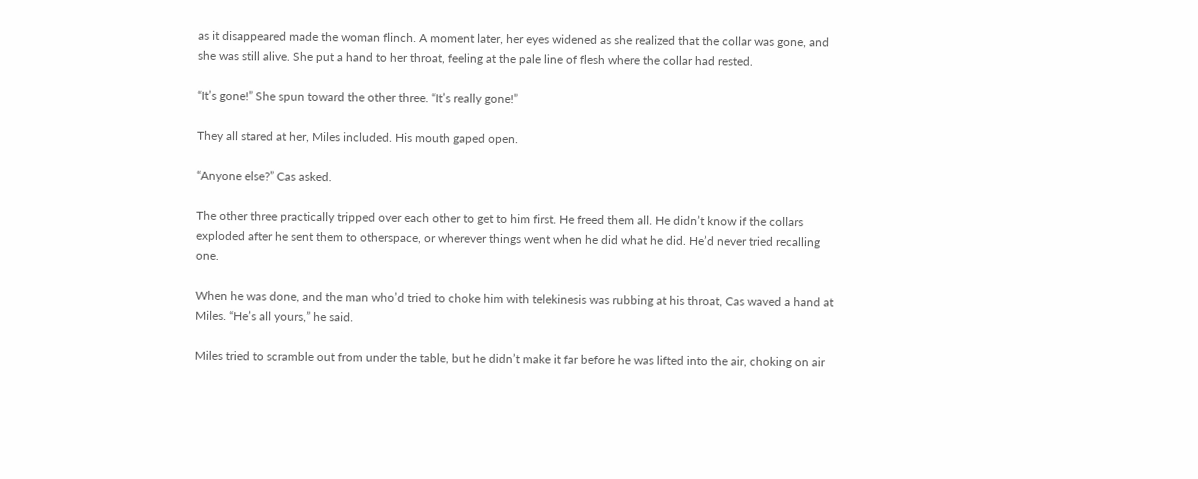as it disappeared made the woman flinch. A moment later, her eyes widened as she realized that the collar was gone, and she was still alive. She put a hand to her throat, feeling at the pale line of flesh where the collar had rested.

“It’s gone!” She spun toward the other three. “It’s really gone!”

They all stared at her, Miles included. His mouth gaped open.

“Anyone else?” Cas asked.

The other three practically tripped over each other to get to him first. He freed them all. He didn’t know if the collars exploded after he sent them to otherspace, or wherever things went when he did what he did. He’d never tried recalling one.

When he was done, and the man who’d tried to choke him with telekinesis was rubbing at his throat, Cas waved a hand at Miles. “He’s all yours,” he said.

Miles tried to scramble out from under the table, but he didn’t make it far before he was lifted into the air, choking on air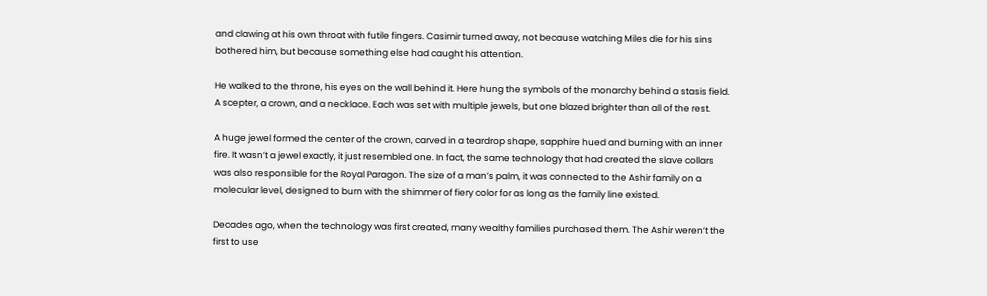and clawing at his own throat with futile fingers. Casimir turned away, not because watching Miles die for his sins bothered him, but because something else had caught his attention.

He walked to the throne, his eyes on the wall behind it. Here hung the symbols of the monarchy behind a stasis field. A scepter, a crown, and a necklace. Each was set with multiple jewels, but one blazed brighter than all of the rest.

A huge jewel formed the center of the crown, carved in a teardrop shape, sapphire hued and burning with an inner fire. It wasn’t a jewel exactly, it just resembled one. In fact, the same technology that had created the slave collars was also responsible for the Royal Paragon. The size of a man’s palm, it was connected to the Ashir family on a molecular level, designed to burn with the shimmer of fiery color for as long as the family line existed.

Decades ago, when the technology was first created, many wealthy families purchased them. The Ashir weren’t the first to use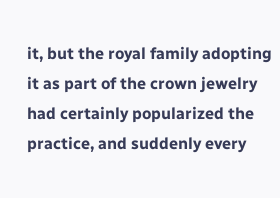it, but the royal family adopting it as part of the crown jewelry had certainly popularized the practice, and suddenly every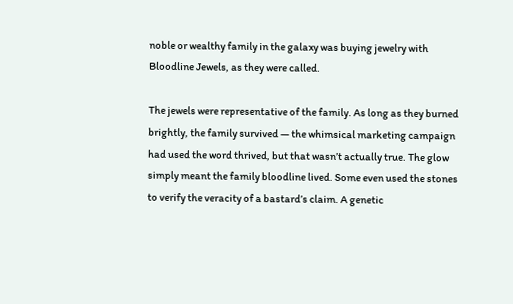noble or wealthy family in the galaxy was buying jewelry with Bloodline Jewels, as they were called.

The jewels were representative of the family. As long as they burned brightly, the family survived — the whimsical marketing campaign had used the word thrived, but that wasn’t actually true. The glow simply meant the family bloodline lived. Some even used the stones to verify the veracity of a bastard’s claim. A genetic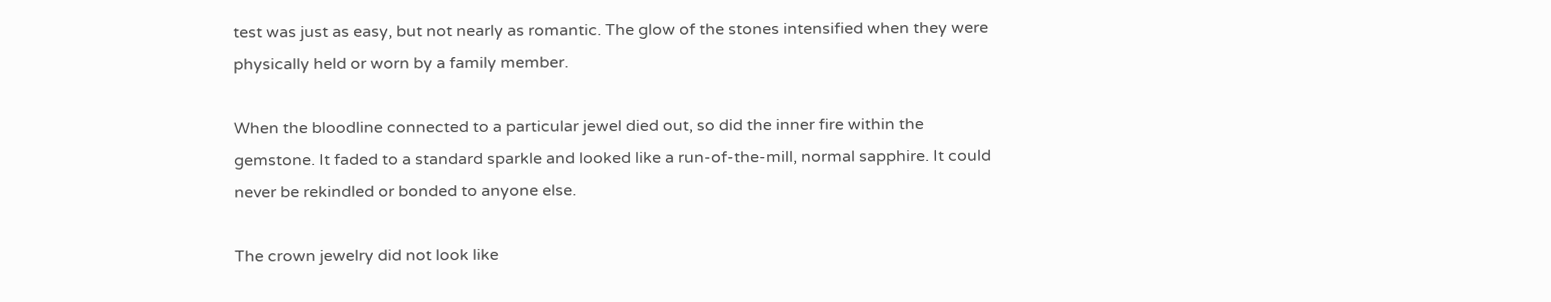test was just as easy, but not nearly as romantic. The glow of the stones intensified when they were physically held or worn by a family member.

When the bloodline connected to a particular jewel died out, so did the inner fire within the gemstone. It faded to a standard sparkle and looked like a run-of-the-mill, normal sapphire. It could never be rekindled or bonded to anyone else.

The crown jewelry did not look like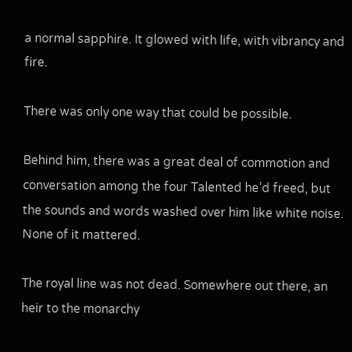a normal sapphire. It glowed with life, with vibrancy and fire.

There was only one way that could be possible.

Behind him, there was a great deal of commotion and conversation among the four Talented he’d freed, but the sounds and words washed over him like white noise. None of it mattered.

The royal line was not dead. Somewhere out there, an heir to the monarchy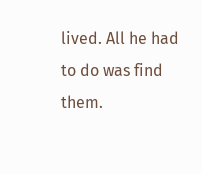lived. All he had to do was find them.